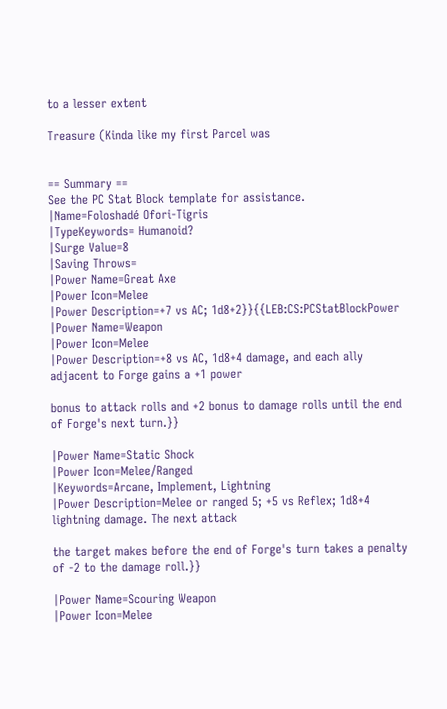to a lesser extent

Treasure (Kinda like my first Parcel was


== Summary ==
See the PC Stat Block template for assistance.
|Name=Foloshadé Ofori-Tigris
|TypeKeywords= Humanoid?
|Surge Value=8
|Saving Throws=
|Power Name=Great Axe
|Power Icon=Melee
|Power Description=+7 vs AC; 1d8+2}}{{LEB:CS:PCStatBlockPower
|Power Name=Weapon
|Power Icon=Melee
|Power Description=+8 vs AC, 1d8+4 damage, and each ally adjacent to Forge gains a +1 power

bonus to attack rolls and +2 bonus to damage rolls until the end of Forge's next turn.}}

|Power Name=Static Shock
|Power Icon=Melee/Ranged
|Keywords=Arcane, Implement, Lightning
|Power Description=Melee or ranged 5; +5 vs Reflex; 1d8+4 lightning damage. The next attack

the target makes before the end of Forge's turn takes a penalty of -2 to the damage roll.}}

|Power Name=Scouring Weapon
|Power Icon=Melee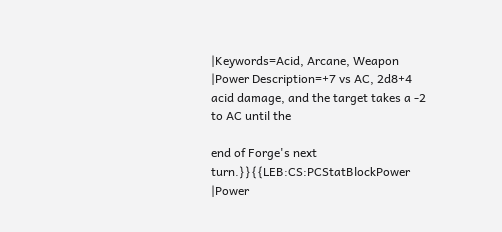|Keywords=Acid, Arcane, Weapon
|Power Description=+7 vs AC, 2d8+4 acid damage, and the target takes a -2 to AC until the

end of Forge's next turn.}}{{LEB:CS:PCStatBlockPower
|Power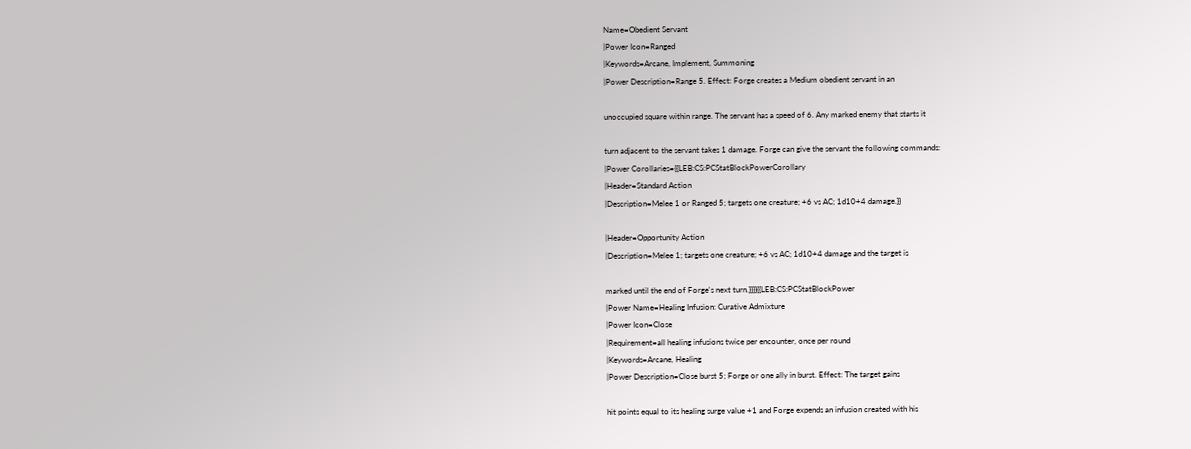Name=Obedient Servant
|Power Icon=Ranged
|Keywords=Arcane, Implement, Summoning
|Power Description=Range 5. Effect: Forge creates a Medium obedient servant in an

unoccupied square within range. The servant has a speed of 6. Any marked enemy that starts it

turn adjacent to the servant takes 1 damage. Forge can give the servant the following commands:
|Power Corollaries={{LEB:CS:PCStatBlockPowerCorollary
|Header=Standard Action
|Description=Melee 1 or Ranged 5; targets one creature; +6 vs AC; 1d10+4 damage.}}

|Header=Opportunity Action
|Description=Melee 1; targets one creature; +6 vs AC; 1d10+4 damage and the target is

marked until the end of Forge's next turn.}}}}{{LEB:CS:PCStatBlockPower
|Power Name=Healing Infusion: Curative Admixture
|Power Icon=Close
|Requirement=all healing infusions twice per encounter, once per round
|Keywords=Arcane, Healing
|Power Description=Close burst 5; Forge or one ally in burst. Effect: The target gains

hit points equal to its healing surge value +1 and Forge expends an infusion created with his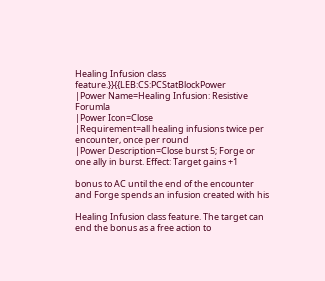Healing Infusion class feature.}}{{LEB:CS:PCStatBlockPower
|Power Name=Healing Infusion: Resistive Forumla
|Power Icon=Close
|Requirement=all healing infusions twice per encounter, once per round
|Power Description=Close burst 5; Forge or one ally in burst. Effect: Target gains +1

bonus to AC until the end of the encounter and Forge spends an infusion created with his

Healing Infusion class feature. The target can end the bonus as a free action to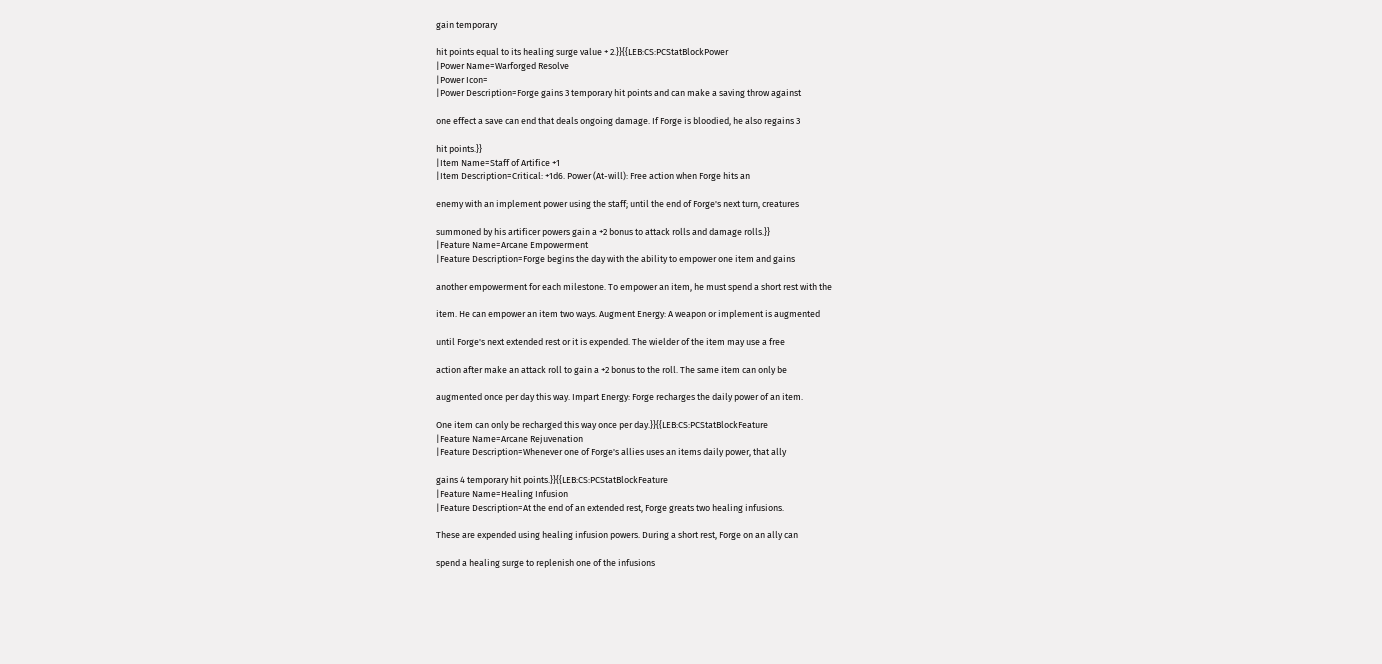gain temporary

hit points equal to its healing surge value + 2.}}{{LEB:CS:PCStatBlockPower
|Power Name=Warforged Resolve
|Power Icon=
|Power Description=Forge gains 3 temporary hit points and can make a saving throw against

one effect a save can end that deals ongoing damage. If Forge is bloodied, he also regains 3

hit points.}}
|Item Name=Staff of Artifice +1
|Item Description=Critical: +1d6. Power (At-will): Free action when Forge hits an

enemy with an implement power using the staff; until the end of Forge's next turn, creatures

summoned by his artificer powers gain a +2 bonus to attack rolls and damage rolls.}}
|Feature Name=Arcane Empowerment
|Feature Description=Forge begins the day with the ability to empower one item and gains

another empowerment for each milestone. To empower an item, he must spend a short rest with the

item. He can empower an item two ways. Augment Energy: A weapon or implement is augmented

until Forge's next extended rest or it is expended. The wielder of the item may use a free

action after make an attack roll to gain a +2 bonus to the roll. The same item can only be

augmented once per day this way. Impart Energy: Forge recharges the daily power of an item.

One item can only be recharged this way once per day.}}{{LEB:CS:PCStatBlockFeature
|Feature Name=Arcane Rejuvenation
|Feature Description=Whenever one of Forge's allies uses an items daily power, that ally

gains 4 temporary hit points.}}{{LEB:CS:PCStatBlockFeature
|Feature Name=Healing Infusion
|Feature Description=At the end of an extended rest, Forge greats two healing infusions.

These are expended using healing infusion powers. During a short rest, Forge on an ally can

spend a healing surge to replenish one of the infusions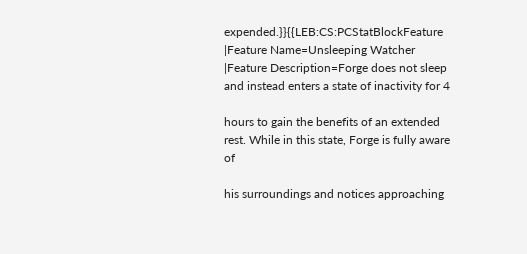expended.}}{{LEB:CS:PCStatBlockFeature
|Feature Name=Unsleeping Watcher
|Feature Description=Forge does not sleep and instead enters a state of inactivity for 4

hours to gain the benefits of an extended rest. While in this state, Forge is fully aware of

his surroundings and notices approaching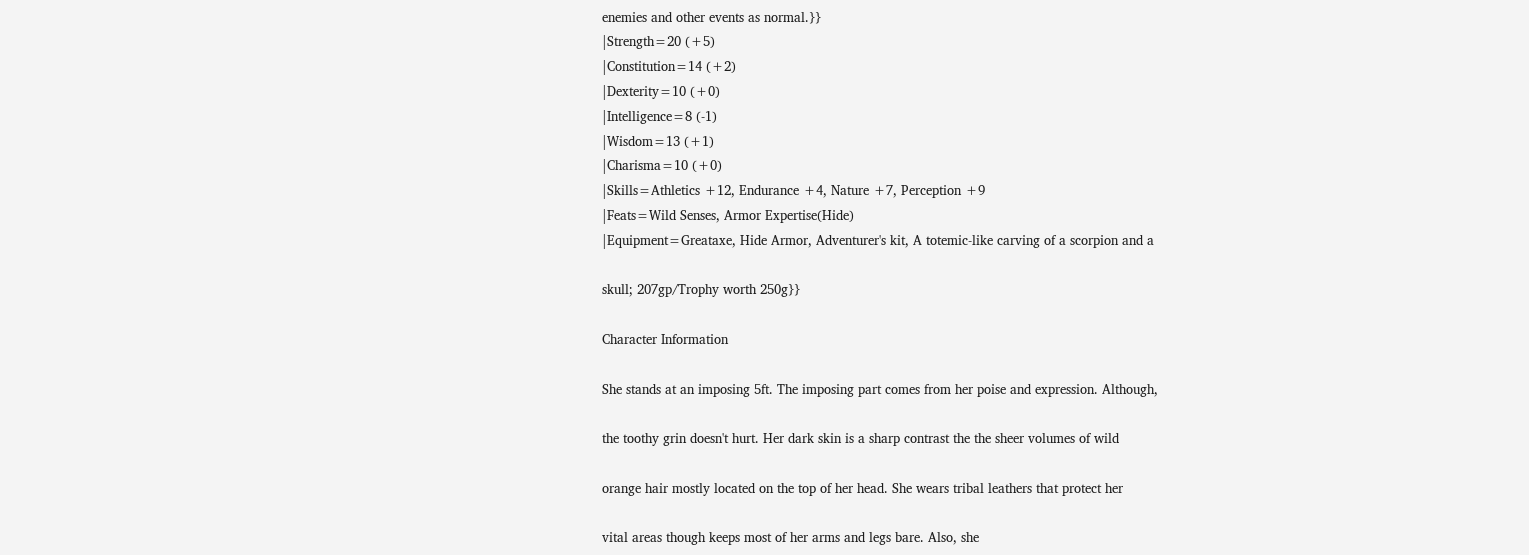enemies and other events as normal.}}
|Strength=20 (+5)
|Constitution=14 (+2)
|Dexterity=10 (+0)
|Intelligence=8 (-1)
|Wisdom=13 (+1)
|Charisma=10 (+0)
|Skills=Athletics +12, Endurance +4, Nature +7, Perception +9
|Feats=Wild Senses, Armor Expertise(Hide)
|Equipment=Greataxe, Hide Armor, Adventurer's kit, A totemic-like carving of a scorpion and a

skull; 207gp/Trophy worth 250g}}

Character Information

She stands at an imposing 5ft. The imposing part comes from her poise and expression. Although,

the toothy grin doesn't hurt. Her dark skin is a sharp contrast the the sheer volumes of wild

orange hair mostly located on the top of her head. She wears tribal leathers that protect her

vital areas though keeps most of her arms and legs bare. Also, she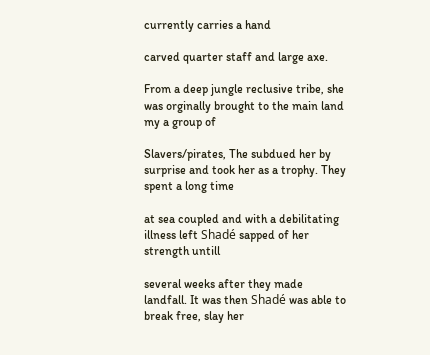currently carries a hand

carved quarter staff and large axe.

From a deep jungle reclusive tribe, she was orginally brought to the main land my a group of

Slavers/pirates, The subdued her by surprise and took her as a trophy. They spent a long time

at sea coupled and with a debilitating illness left Shadé sapped of her strength untill

several weeks after they made landfall. It was then Shadé was able to break free, slay her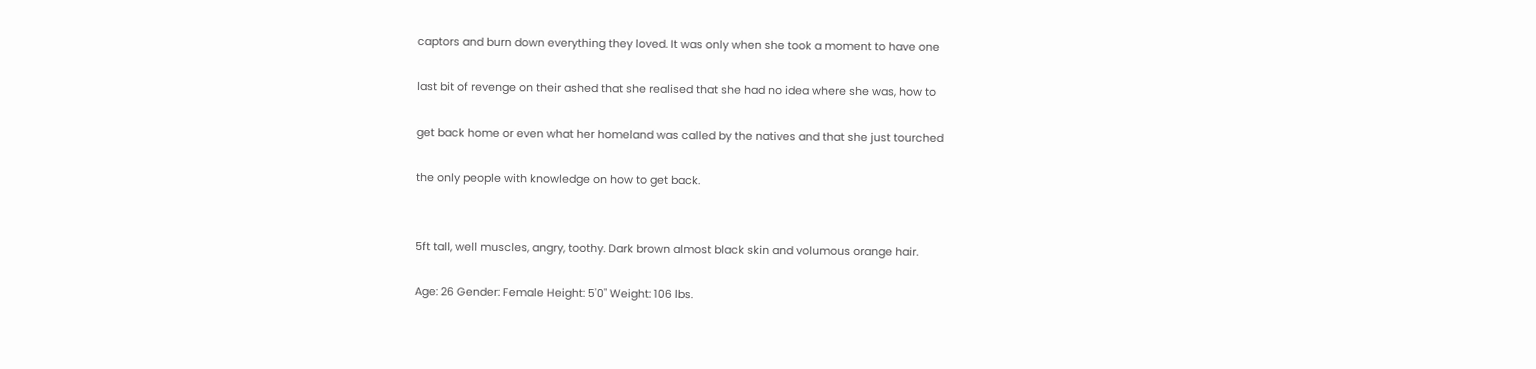captors and burn down everything they loved. It was only when she took a moment to have one

last bit of revenge on their ashed that she realised that she had no idea where she was, how to

get back home or even what her homeland was called by the natives and that she just tourched

the only people with knowledge on how to get back.


5ft tall, well muscles, angry, toothy. Dark brown almost black skin and volumous orange hair.

Age: 26 Gender: Female Height: 5'0" Weight: 106 lbs.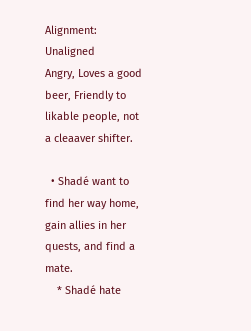Alignment: Unaligned
Angry, Loves a good beer, Friendly to likable people, not a cleaaver shifter.

  • Shadé want to find her way home, gain allies in her quests, and find a mate.
    * Shadé hate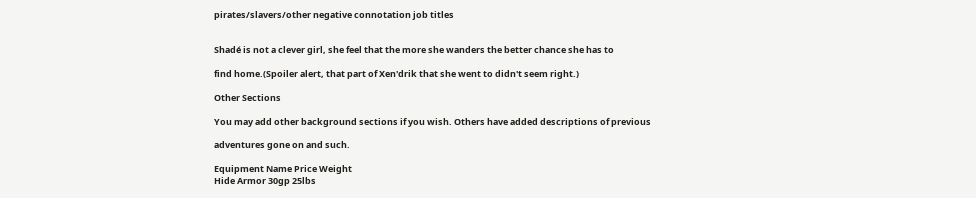pirates/slavers/other negative connotation job titles


Shadé is not a clever girl, she feel that the more she wanders the better chance she has to

find home.(Spoiler alert, that part of Xen'drik that she went to didn't seem right.)

Other Sections

You may add other background sections if you wish. Others have added descriptions of previous

adventures gone on and such.

Equipment Name Price Weight
Hide Armor 30gp 25lbs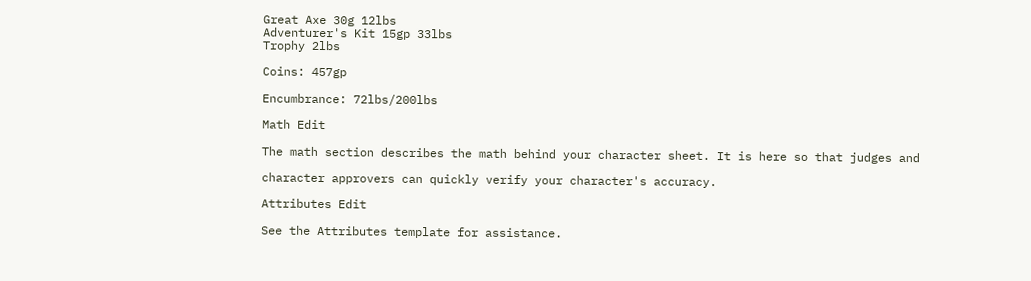Great Axe 30g 12lbs
Adventurer's Kit 15gp 33lbs
Trophy 2lbs

Coins: 457gp

Encumbrance: 72lbs/200lbs

Math Edit

The math section describes the math behind your character sheet. It is here so that judges and

character approvers can quickly verify your character's accuracy.

Attributes Edit

See the Attributes template for assistance.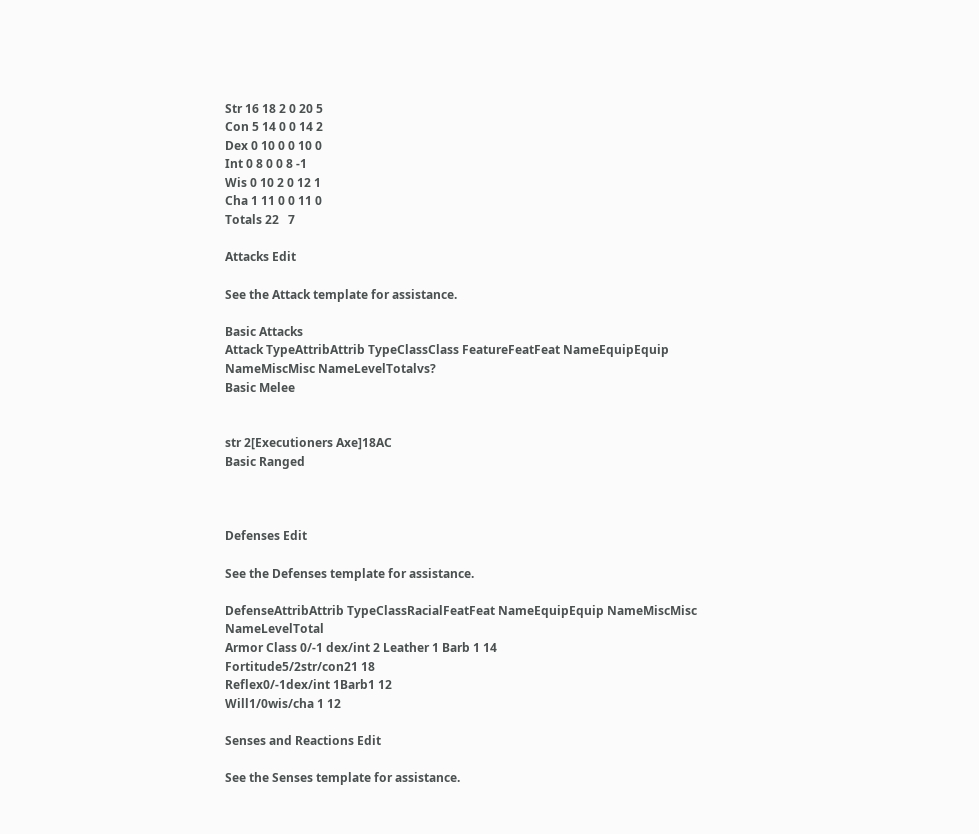Str 16 18 2 0 20 5
Con 5 14 0 0 14 2
Dex 0 10 0 0 10 0
Int 0 8 0 0 8 -1
Wis 0 10 2 0 12 1
Cha 1 11 0 0 11 0
Totals 22   7

Attacks Edit

See the Attack template for assistance.

Basic Attacks
Attack TypeAttribAttrib TypeClassClass FeatureFeatFeat NameEquipEquip NameMiscMisc NameLevelTotalvs?
Basic Melee


str 2[Executioners Axe]18AC
Basic Ranged



Defenses Edit

See the Defenses template for assistance.

DefenseAttribAttrib TypeClassRacialFeatFeat NameEquipEquip NameMiscMisc NameLevelTotal
Armor Class 0/-1 dex/int 2 Leather 1 Barb 1 14
Fortitude5/2str/con21 18
Reflex0/-1dex/int 1Barb1 12
Will1/0wis/cha 1 12

Senses and Reactions Edit

See the Senses template for assistance.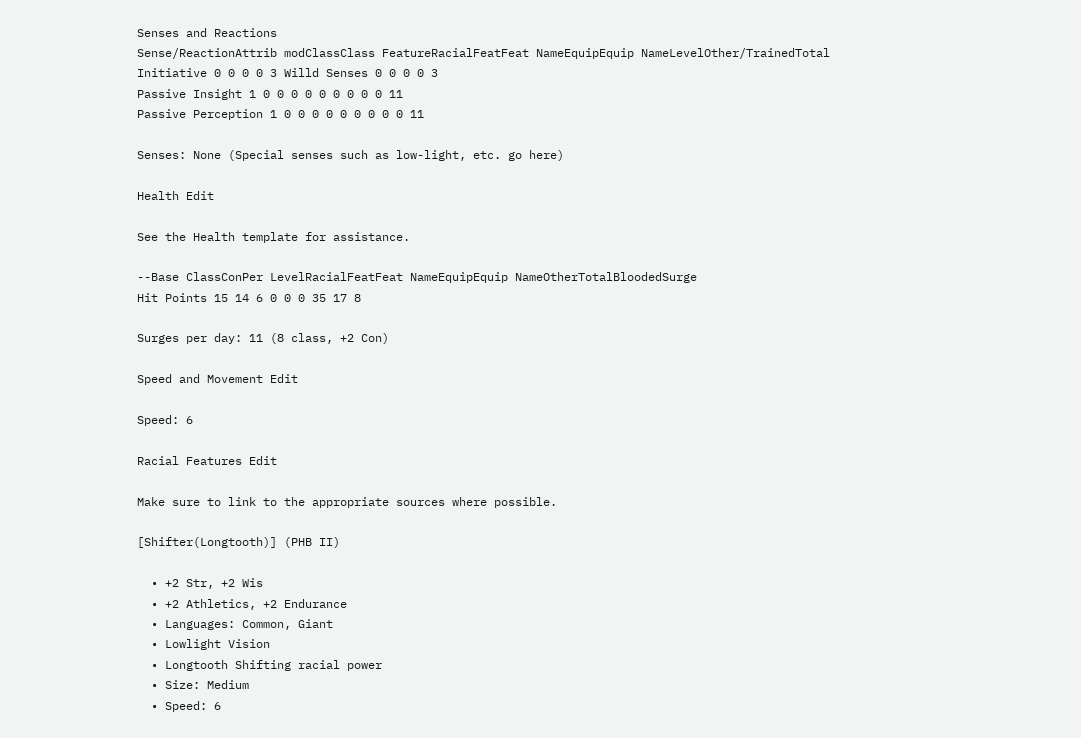Senses and Reactions
Sense/ReactionAttrib modClassClass FeatureRacialFeatFeat NameEquipEquip NameLevelOther/TrainedTotal
Initiative 0 0 0 0 3 Willd Senses 0 0 0 0 3
Passive Insight 1 0 0 0 0 0 0 0 0 0 11
Passive Perception 1 0 0 0 0 0 0 0 0 0 11

Senses: None (Special senses such as low-light, etc. go here)

Health Edit

See the Health template for assistance.

--Base ClassConPer LevelRacialFeatFeat NameEquipEquip NameOtherTotalBloodedSurge
Hit Points 15 14 6 0 0 0 35 17 8

Surges per day: 11 (8 class, +2 Con)

Speed and Movement Edit

Speed: 6

Racial Features Edit

Make sure to link to the appropriate sources where possible.

[Shifter(Longtooth)] (PHB II)

  • +2 Str, +2 Wis
  • +2 Athletics, +2 Endurance
  • Languages: Common, Giant
  • Lowlight Vision
  • Longtooth Shifting racial power
  • Size: Medium
  • Speed: 6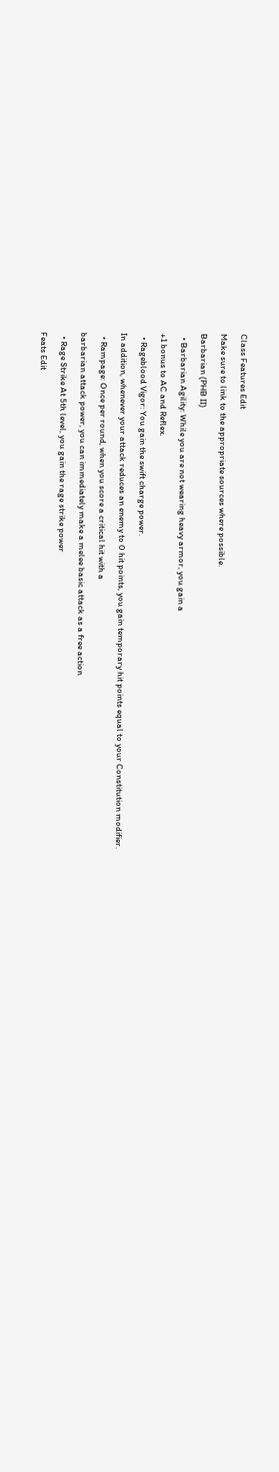Class Features Edit

Make sure to link to the appropriate sources where possible.

Barbarian (PHB II)

  • Barbarian Agility: While you are not wearing heavy armor, you gain a

+1 bonus to AC and Reflex.

  • Rageblood Vigor: You gain the swift charge power.

In addition, whenever your attack reduces an enemy to 0 hit points, you gain temporary hit points equal to your Constitution modifier.

  • Rampage: Once per round, when you score a critical hit with a

barbarian attack power, you can immediately make a melee basic attack as a free action

  • Rage Strike At 5th level, you gain the rage strike power

Feats Edit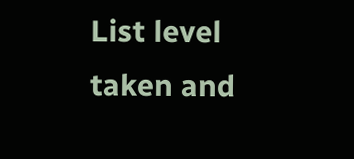List level taken and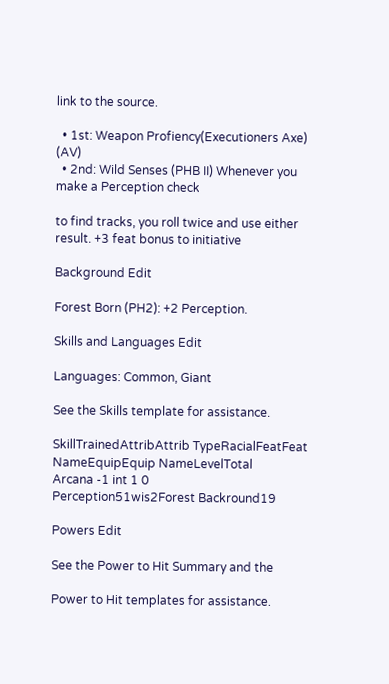link to the source.

  • 1st: Weapon Profiency(Executioners Axe) (AV)
  • 2nd: Wild Senses (PHB II) Whenever you make a Perception check

to find tracks, you roll twice and use either result. +3 feat bonus to initiative

Background Edit

Forest Born (PH2): +2 Perception.

Skills and Languages Edit

Languages: Common, Giant

See the Skills template for assistance.

SkillTrainedAttribAttrib TypeRacialFeatFeat NameEquipEquip NameLevelTotal
Arcana -1 int 1 0
Perception51wis2Forest Backround19

Powers Edit

See the Power to Hit Summary and the

Power to Hit templates for assistance.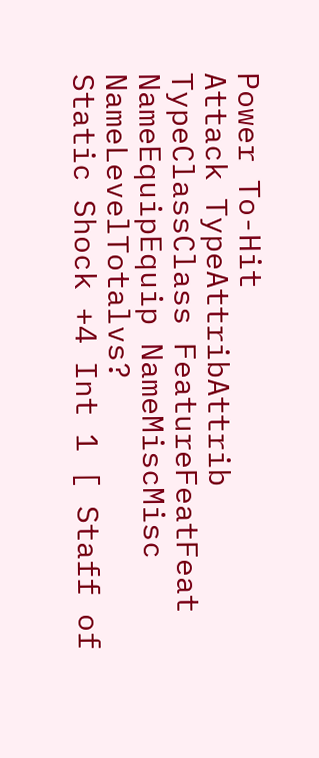Power To-Hit
Attack TypeAttribAttrib TypeClassClass FeatureFeatFeat NameEquipEquip NameMiscMisc NameLevelTotalvs?
Static Shock +4 Int 1 [ Staff of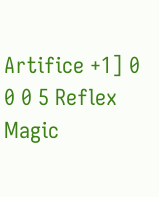Artifice +1] 0 0 0 5 Reflex
Magic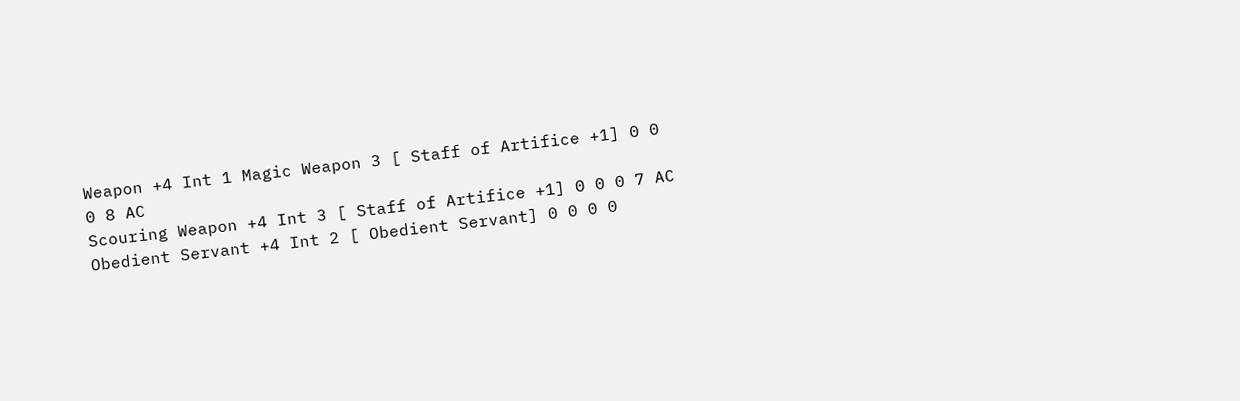Weapon +4 Int 1 Magic Weapon 3 [ Staff of Artifice +1] 0 0 0 8 AC
Scouring Weapon +4 Int 3 [ Staff of Artifice +1] 0 0 0 7 AC
Obedient Servant +4 Int 2 [ Obedient Servant] 0 0 0 0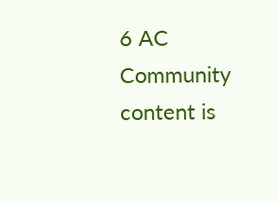6 AC
Community content is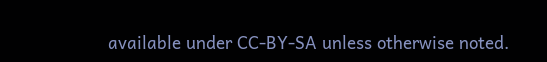available under CC-BY-SA unless otherwise noted.